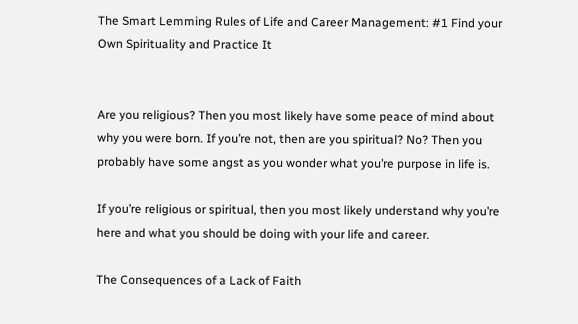The Smart Lemming Rules of Life and Career Management: #1 Find your Own Spirituality and Practice It


Are you religious? Then you most likely have some peace of mind about why you were born. If you’re not, then are you spiritual? No? Then you probably have some angst as you wonder what you’re purpose in life is.

If you’re religious or spiritual, then you most likely understand why you’re here and what you should be doing with your life and career.

The Consequences of a Lack of Faith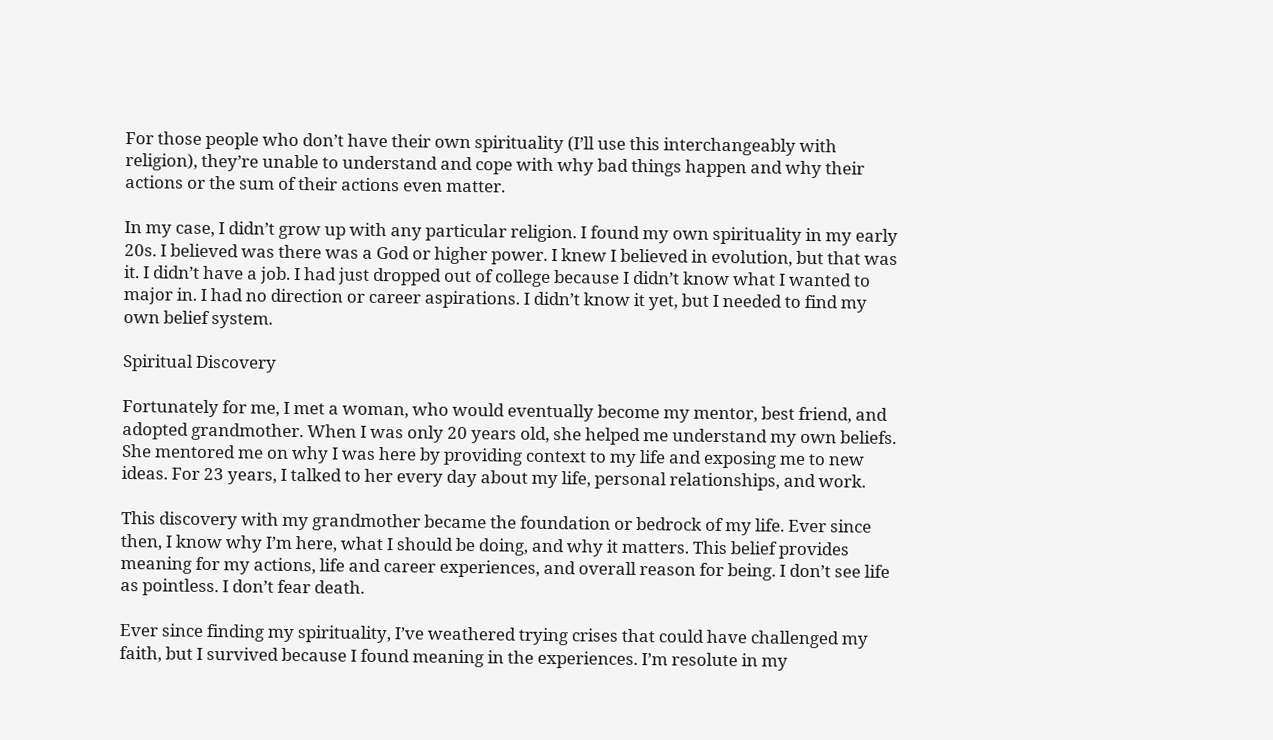For those people who don’t have their own spirituality (I’ll use this interchangeably with religion), they’re unable to understand and cope with why bad things happen and why their actions or the sum of their actions even matter.

In my case, I didn’t grow up with any particular religion. I found my own spirituality in my early 20s. I believed was there was a God or higher power. I knew I believed in evolution, but that was it. I didn’t have a job. I had just dropped out of college because I didn’t know what I wanted to major in. I had no direction or career aspirations. I didn’t know it yet, but I needed to find my own belief system.

Spiritual Discovery

Fortunately for me, I met a woman, who would eventually become my mentor, best friend, and adopted grandmother. When I was only 20 years old, she helped me understand my own beliefs. She mentored me on why I was here by providing context to my life and exposing me to new ideas. For 23 years, I talked to her every day about my life, personal relationships, and work.

This discovery with my grandmother became the foundation or bedrock of my life. Ever since then, I know why I’m here, what I should be doing, and why it matters. This belief provides meaning for my actions, life and career experiences, and overall reason for being. I don’t see life as pointless. I don’t fear death.

Ever since finding my spirituality, I’ve weathered trying crises that could have challenged my faith, but I survived because I found meaning in the experiences. I’m resolute in my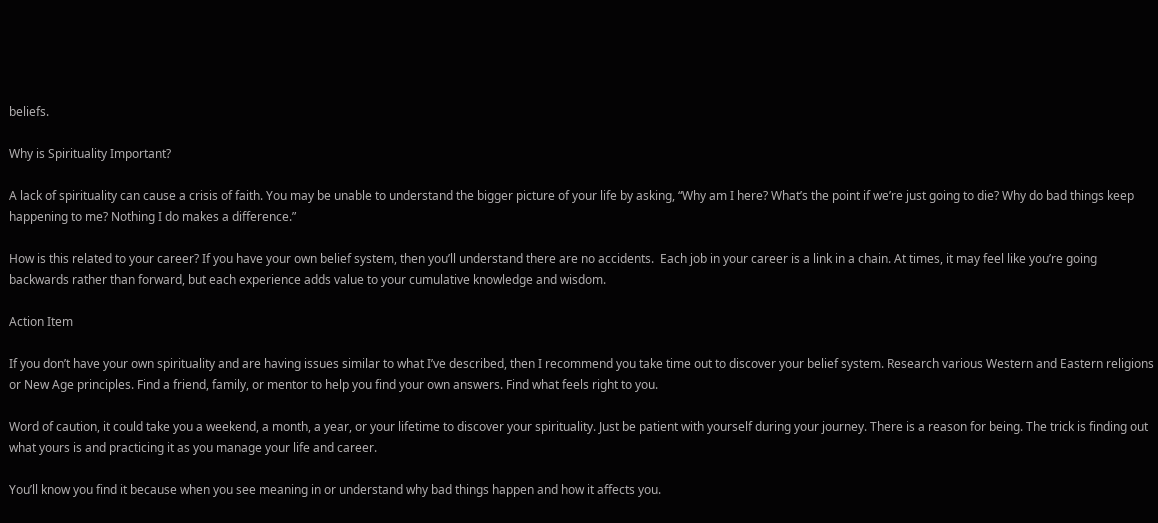beliefs.

Why is Spirituality Important?

A lack of spirituality can cause a crisis of faith. You may be unable to understand the bigger picture of your life by asking, “Why am I here? What’s the point if we’re just going to die? Why do bad things keep happening to me? Nothing I do makes a difference.”

How is this related to your career? If you have your own belief system, then you’ll understand there are no accidents.  Each job in your career is a link in a chain. At times, it may feel like you’re going backwards rather than forward, but each experience adds value to your cumulative knowledge and wisdom.

Action Item

If you don’t have your own spirituality and are having issues similar to what I’ve described, then I recommend you take time out to discover your belief system. Research various Western and Eastern religions or New Age principles. Find a friend, family, or mentor to help you find your own answers. Find what feels right to you.

Word of caution, it could take you a weekend, a month, a year, or your lifetime to discover your spirituality. Just be patient with yourself during your journey. There is a reason for being. The trick is finding out what yours is and practicing it as you manage your life and career.

You’ll know you find it because when you see meaning in or understand why bad things happen and how it affects you.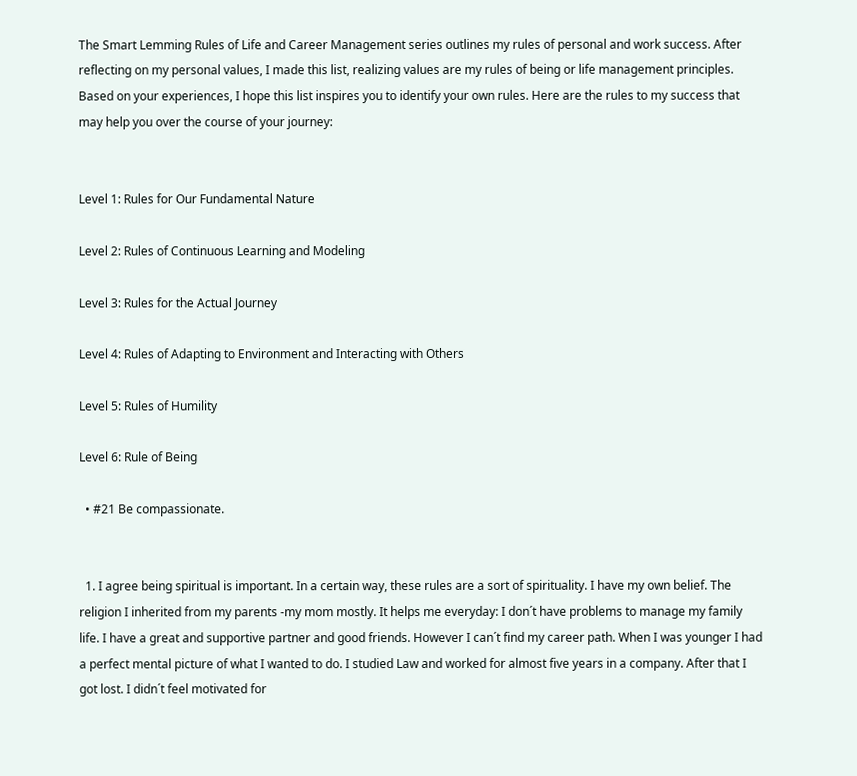The Smart Lemming Rules of Life and Career Management series outlines my rules of personal and work success. After reflecting on my personal values, I made this list, realizing values are my rules of being or life management principles. Based on your experiences, I hope this list inspires you to identify your own rules. Here are the rules to my success that may help you over the course of your journey:


Level 1: Rules for Our Fundamental Nature

Level 2: Rules of Continuous Learning and Modeling

Level 3: Rules for the Actual Journey

Level 4: Rules of Adapting to Environment and Interacting with Others

Level 5: Rules of Humility

Level 6: Rule of Being

  • #21 Be compassionate.


  1. I agree being spiritual is important. In a certain way, these rules are a sort of spirituality. I have my own belief. The religion I inherited from my parents -my mom mostly. It helps me everyday: I don´t have problems to manage my family life. I have a great and supportive partner and good friends. However I can´t find my career path. When I was younger I had a perfect mental picture of what I wanted to do. I studied Law and worked for almost five years in a company. After that I got lost. I didn´t feel motivated for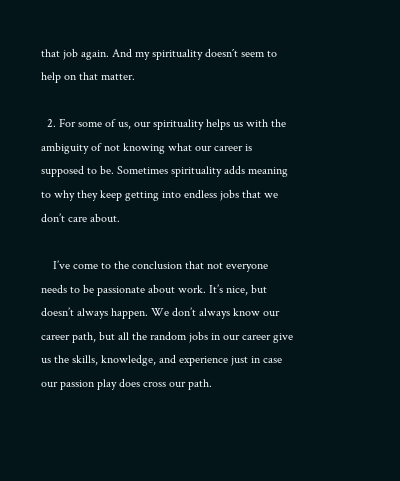that job again. And my spirituality doesn´t seem to help on that matter.

  2. For some of us, our spirituality helps us with the ambiguity of not knowing what our career is supposed to be. Sometimes spirituality adds meaning to why they keep getting into endless jobs that we don’t care about.

    I’ve come to the conclusion that not everyone needs to be passionate about work. It’s nice, but doesn’t always happen. We don’t always know our career path, but all the random jobs in our career give us the skills, knowledge, and experience just in case our passion play does cross our path.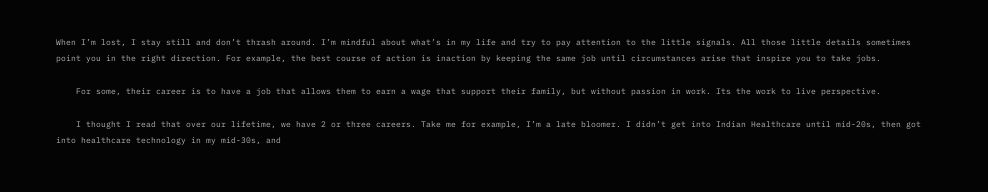When I’m lost, I stay still and don’t thrash around. I’m mindful about what’s in my life and try to pay attention to the little signals. All those little details sometimes point you in the right direction. For example, the best course of action is inaction by keeping the same job until circumstances arise that inspire you to take jobs.

    For some, their career is to have a job that allows them to earn a wage that support their family, but without passion in work. Its the work to live perspective.

    I thought I read that over our lifetime, we have 2 or three careers. Take me for example, I’m a late bloomer. I didn’t get into Indian Healthcare until mid-20s, then got into healthcare technology in my mid-30s, and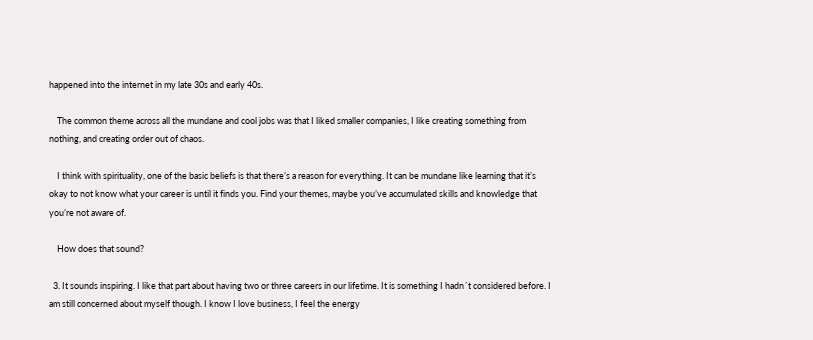happened into the internet in my late 30s and early 40s.

    The common theme across all the mundane and cool jobs was that I liked smaller companies, I like creating something from nothing, and creating order out of chaos.

    I think with spirituality, one of the basic beliefs is that there’s a reason for everything. It can be mundane like learning that it’s okay to not know what your career is until it finds you. Find your themes, maybe you’ve accumulated skills and knowledge that you’re not aware of.

    How does that sound?

  3. It sounds inspiring. I like that part about having two or three careers in our lifetime. It is something I hadn´t considered before. I am still concerned about myself though. I know I love business, I feel the energy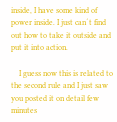inside, I have some kind of power inside. I just can´t find out how to take it outside and put it into action.

    I guess now this is related to the second rule and I just saw you posted it on detail few minutes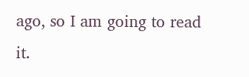ago, so I am going to read it.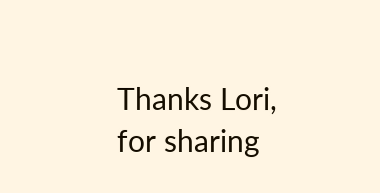Thanks Lori, for sharing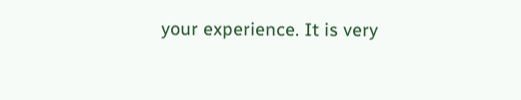your experience. It is very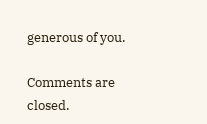generous of you.

Comments are closed.